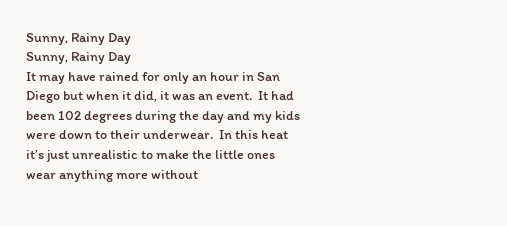Sunny, Rainy Day
Sunny, Rainy Day
It may have rained for only an hour in San Diego but when it did, it was an event.  It had been 102 degrees during the day and my kids were down to their underwear.  In this heat it’s just unrealistic to make the little ones wear anything more without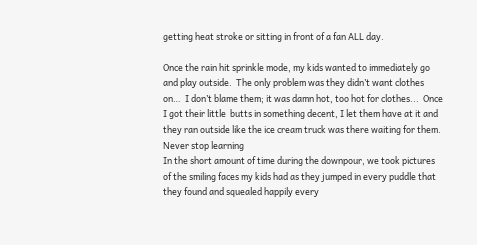getting heat stroke or sitting in front of a fan ALL day.

Once the rain hit sprinkle mode, my kids wanted to immediately go and play outside.  The only problem was they didn’t want clothes on…  I don’t blame them; it was damn hot, too hot for clothes...  Once I got their little  butts in something decent, I let them have at it and they ran outside like the ice cream truck was there waiting for them.
Never stop learning
In the short amount of time during the downpour, we took pictures of the smiling faces my kids had as they jumped in every puddle that they found and squealed happily every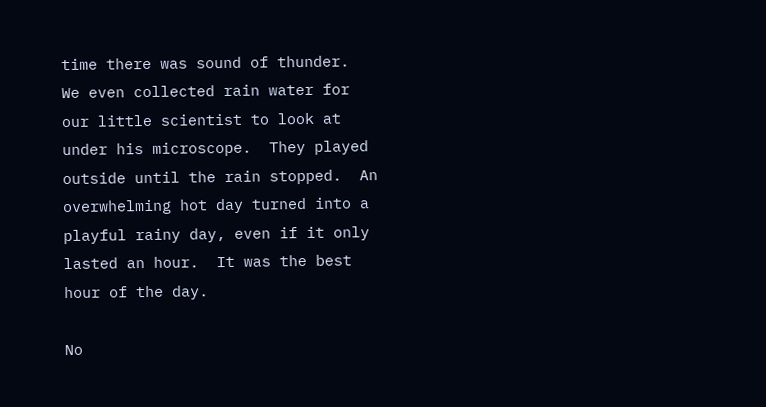time there was sound of thunder.  We even collected rain water for our little scientist to look at under his microscope.  They played outside until the rain stopped.  An overwhelming hot day turned into a playful rainy day, even if it only lasted an hour.  It was the best hour of the day.

No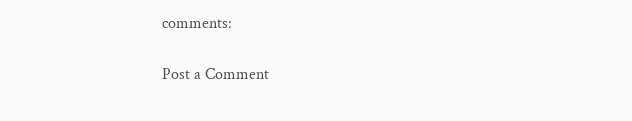comments:

Post a Comment